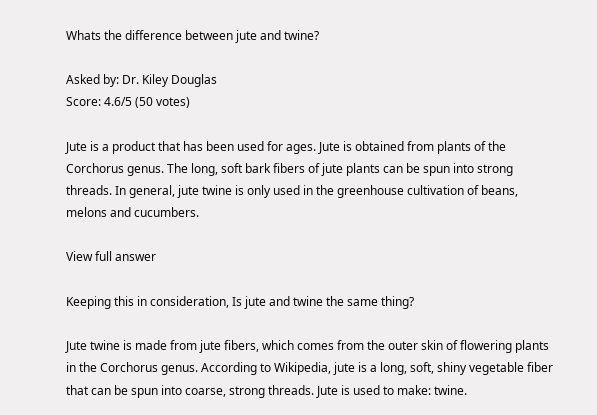Whats the difference between jute and twine?

Asked by: Dr. Kiley Douglas
Score: 4.6/5 (50 votes)

Jute is a product that has been used for ages. Jute is obtained from plants of the Corchorus genus. The long, soft bark fibers of jute plants can be spun into strong threads. In general, jute twine is only used in the greenhouse cultivation of beans, melons and cucumbers.

View full answer

Keeping this in consideration, Is jute and twine the same thing?

Jute twine is made from jute fibers, which comes from the outer skin of flowering plants in the Corchorus genus. According to Wikipedia, jute is a long, soft, shiny vegetable fiber that can be spun into coarse, strong threads. Jute is used to make: twine.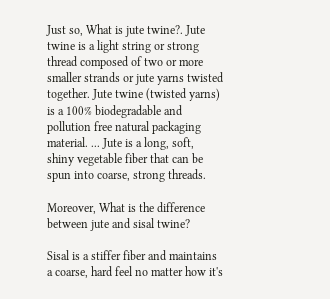Just so, What is jute twine?. Jute twine is a light string or strong thread composed of two or more smaller strands or jute yarns twisted together. Jute twine (twisted yarns) is a 100% biodegradable and pollution free natural packaging material. ... Jute is a long, soft, shiny vegetable fiber that can be spun into coarse, strong threads.

Moreover, What is the difference between jute and sisal twine?

Sisal is a stiffer fiber and maintains a coarse, hard feel no matter how it's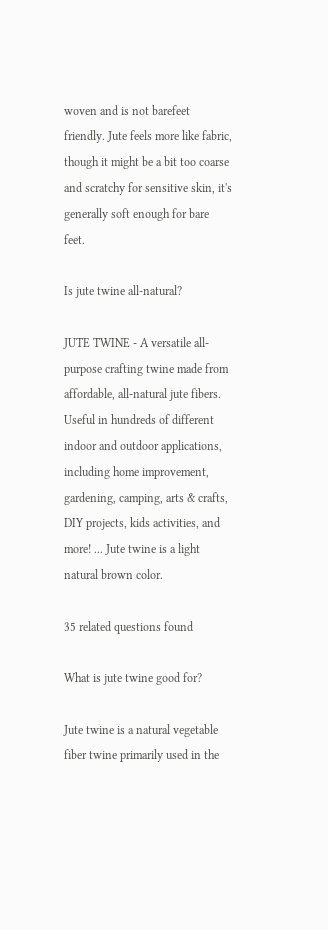woven and is not barefeet friendly. Jute feels more like fabric, though it might be a bit too coarse and scratchy for sensitive skin, it's generally soft enough for bare feet.

Is jute twine all-natural?

JUTE TWINE - A versatile all-purpose crafting twine made from affordable, all-natural jute fibers. Useful in hundreds of different indoor and outdoor applications, including home improvement, gardening, camping, arts & crafts, DIY projects, kids activities, and more! ... Jute twine is a light natural brown color.

35 related questions found

What is jute twine good for?

Jute twine is a natural vegetable fiber twine primarily used in the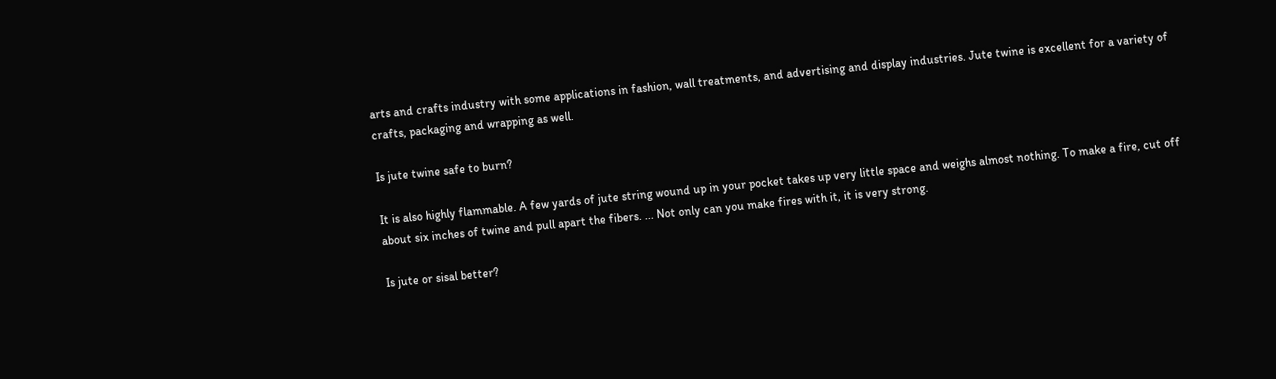arts and crafts industry with some applications in fashion, wall treatments, and advertising and display industries. Jute twine is excellent for a variety of crafts, packaging and wrapping as well.

Is jute twine safe to burn?

It is also highly flammable. A few yards of jute string wound up in your pocket takes up very little space and weighs almost nothing. To make a fire, cut off about six inches of twine and pull apart the fibers. ... Not only can you make fires with it, it is very strong.

Is jute or sisal better?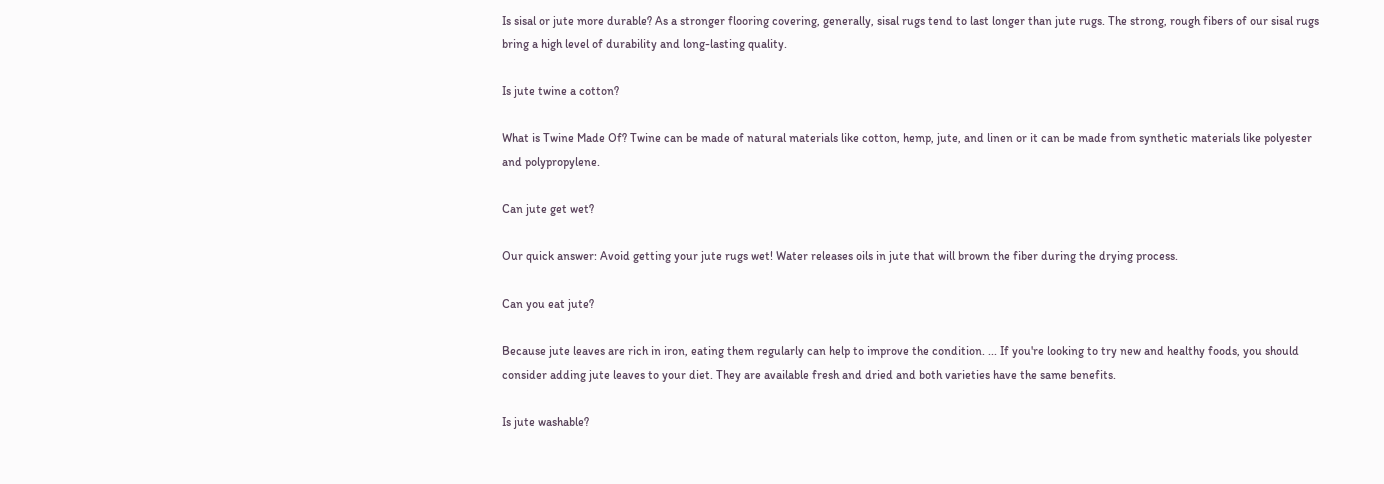Is sisal or jute more durable? As a stronger flooring covering, generally, sisal rugs tend to last longer than jute rugs. The strong, rough fibers of our sisal rugs bring a high level of durability and long-lasting quality.

Is jute twine a cotton?

What is Twine Made Of? Twine can be made of natural materials like cotton, hemp, jute, and linen or it can be made from synthetic materials like polyester and polypropylene.

Can jute get wet?

Our quick answer: Avoid getting your jute rugs wet! Water releases oils in jute that will brown the fiber during the drying process.

Can you eat jute?

Because jute leaves are rich in iron, eating them regularly can help to improve the condition. ... If you're looking to try new and healthy foods, you should consider adding jute leaves to your diet. They are available fresh and dried and both varieties have the same benefits.

Is jute washable?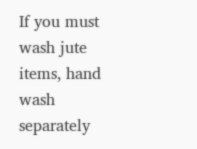If you must wash jute items, hand wash separately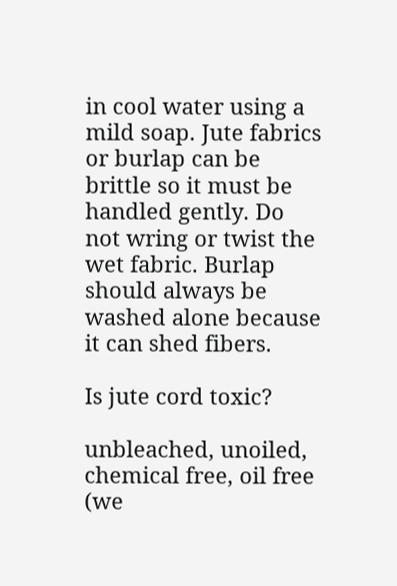in cool water using a mild soap. Jute fabrics or burlap can be brittle so it must be handled gently. Do not wring or twist the wet fabric. Burlap should always be washed alone because it can shed fibers.

Is jute cord toxic?

unbleached, unoiled, chemical free, oil free (we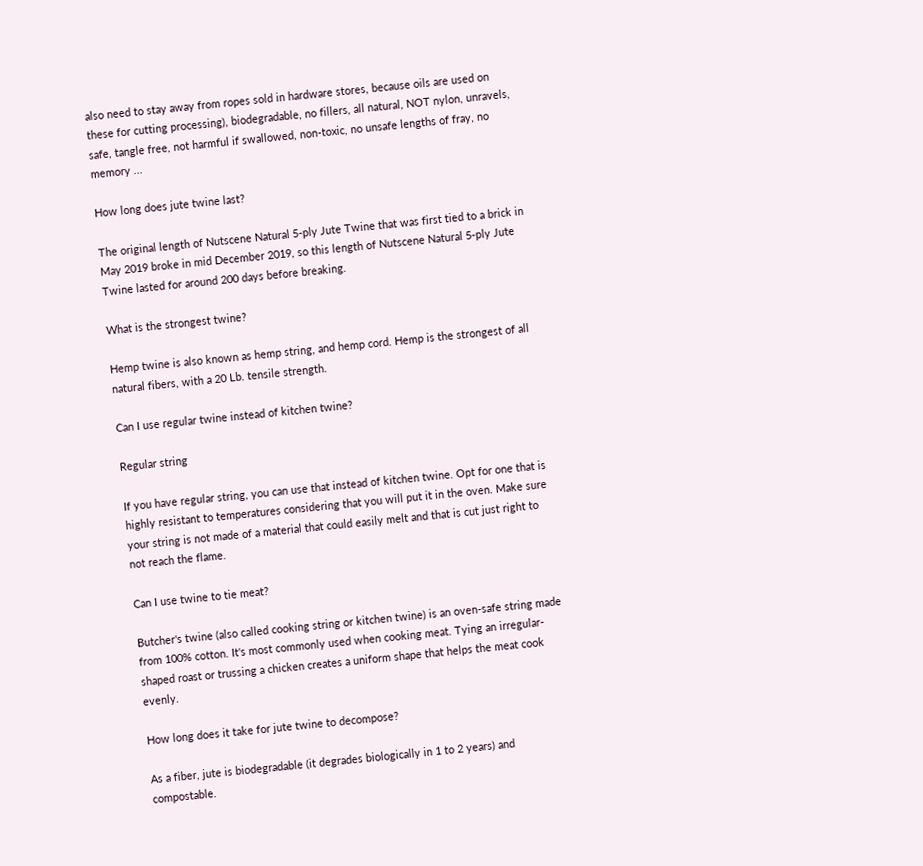also need to stay away from ropes sold in hardware stores, because oils are used on these for cutting processing), biodegradable, no fillers, all natural, NOT nylon, unravels, safe, tangle free, not harmful if swallowed, non-toxic, no unsafe lengths of fray, no memory ...

How long does jute twine last?

The original length of Nutscene Natural 5-ply Jute Twine that was first tied to a brick in May 2019 broke in mid December 2019, so this length of Nutscene Natural 5-ply Jute Twine lasted for around 200 days before breaking.

What is the strongest twine?

Hemp twine is also known as hemp string, and hemp cord. Hemp is the strongest of all natural fibers, with a 20 Lb. tensile strength.

Can I use regular twine instead of kitchen twine?

Regular string

If you have regular string, you can use that instead of kitchen twine. Opt for one that is highly resistant to temperatures considering that you will put it in the oven. Make sure your string is not made of a material that could easily melt and that is cut just right to not reach the flame.

Can I use twine to tie meat?

Butcher's twine (also called cooking string or kitchen twine) is an oven-safe string made from 100% cotton. It's most commonly used when cooking meat. Tying an irregular-shaped roast or trussing a chicken creates a uniform shape that helps the meat cook evenly.

How long does it take for jute twine to decompose?

As a fiber, jute is biodegradable (it degrades biologically in 1 to 2 years) and compostable.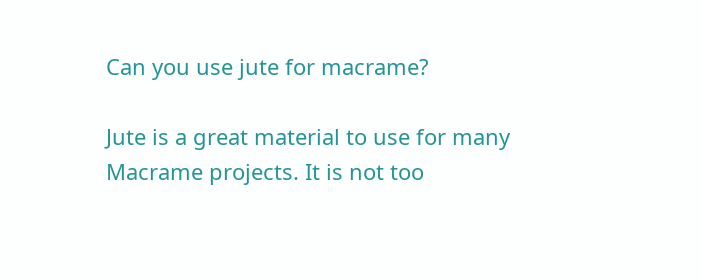Can you use jute for macrame?

Jute is a great material to use for many Macrame projects. It is not too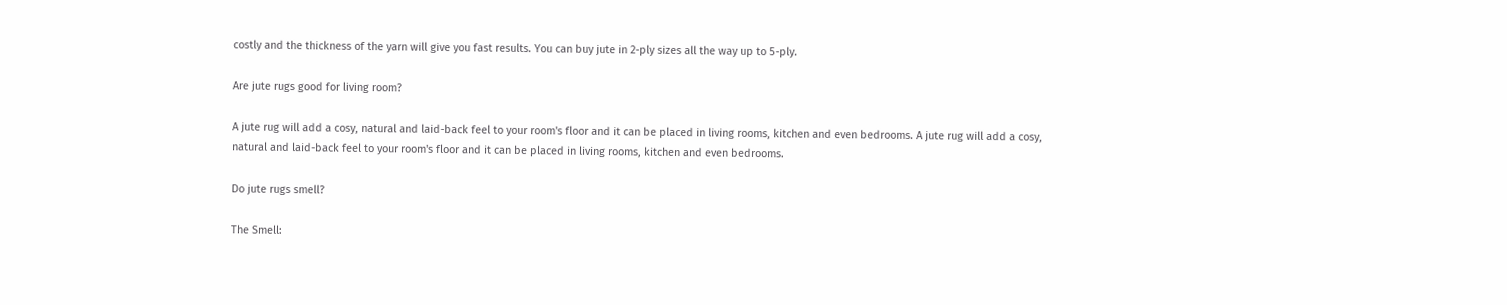costly and the thickness of the yarn will give you fast results. You can buy jute in 2-ply sizes all the way up to 5-ply.

Are jute rugs good for living room?

A jute rug will add a cosy, natural and laid-back feel to your room's floor and it can be placed in living rooms, kitchen and even bedrooms. A jute rug will add a cosy, natural and laid-back feel to your room's floor and it can be placed in living rooms, kitchen and even bedrooms.

Do jute rugs smell?

The Smell: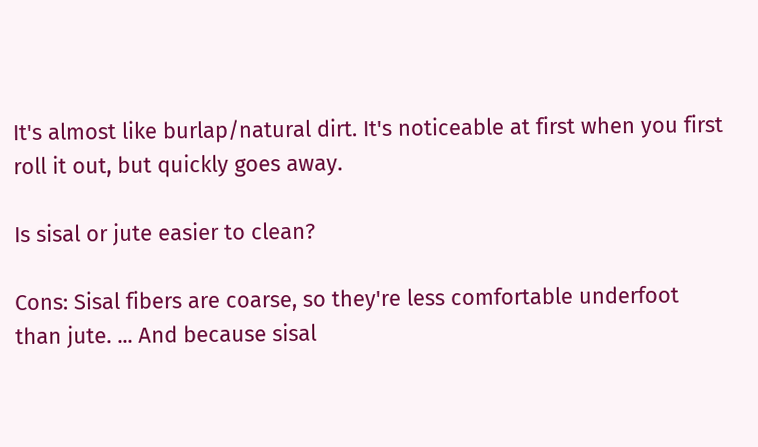It's almost like burlap/natural dirt. It's noticeable at first when you first roll it out, but quickly goes away.

Is sisal or jute easier to clean?

Cons: Sisal fibers are coarse, so they're less comfortable underfoot than jute. ... And because sisal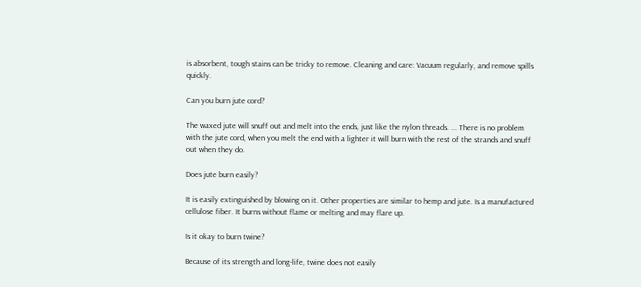is absorbent, tough stains can be tricky to remove. Cleaning and care: Vacuum regularly, and remove spills quickly.

Can you burn jute cord?

The waxed jute will snuff out and melt into the ends, just like the nylon threads. ... There is no problem with the jute cord, when you melt the end with a lighter it will burn with the rest of the strands and snuff out when they do.

Does jute burn easily?

It is easily extinguished by blowing on it. Other properties are similar to hemp and jute. Is a manufactured cellulose fiber. It burns without flame or melting and may flare up.

Is it okay to burn twine?

Because of its strength and long-life, twine does not easily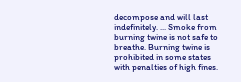decompose and will last indefinitely. ... Smoke from burning twine is not safe to breathe. Burning twine is prohibited in some states with penalties of high fines.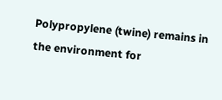Polypropylene (twine) remains in the environment for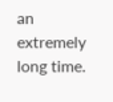an extremely long time.